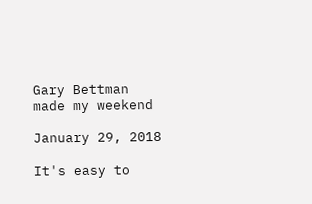Gary Bettman made my weekend

January 29, 2018

It's easy to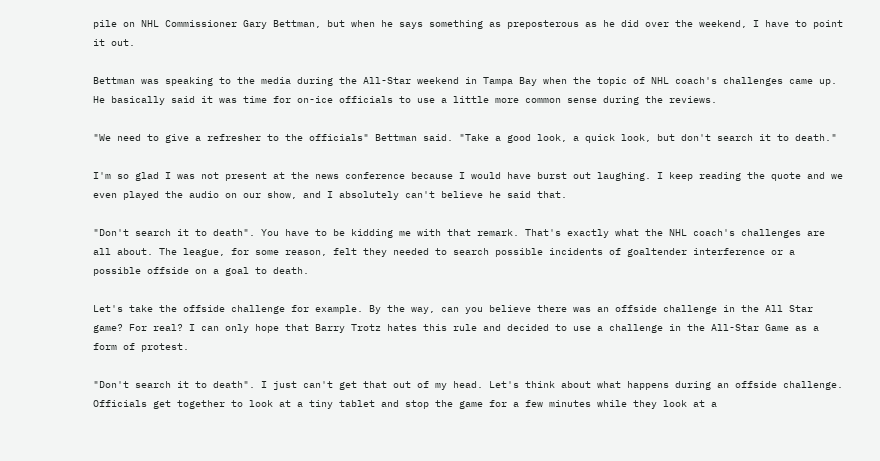pile on NHL Commissioner Gary Bettman, but when he says something as preposterous as he did over the weekend, I have to point it out.

Bettman was speaking to the media during the All-Star weekend in Tampa Bay when the topic of NHL coach's challenges came up. He basically said it was time for on-ice officials to use a little more common sense during the reviews.

"We need to give a refresher to the officials" Bettman said. "Take a good look, a quick look, but don't search it to death."

I'm so glad I was not present at the news conference because I would have burst out laughing. I keep reading the quote and we even played the audio on our show, and I absolutely can't believe he said that.

"Don't search it to death". You have to be kidding me with that remark. That's exactly what the NHL coach's challenges are all about. The league, for some reason, felt they needed to search possible incidents of goaltender interference or a possible offside on a goal to death.

Let's take the offside challenge for example. By the way, can you believe there was an offside challenge in the All Star game? For real? I can only hope that Barry Trotz hates this rule and decided to use a challenge in the All-Star Game as a form of protest.

"Don't search it to death". I just can't get that out of my head. Let's think about what happens during an offside challenge. Officials get together to look at a tiny tablet and stop the game for a few minutes while they look at a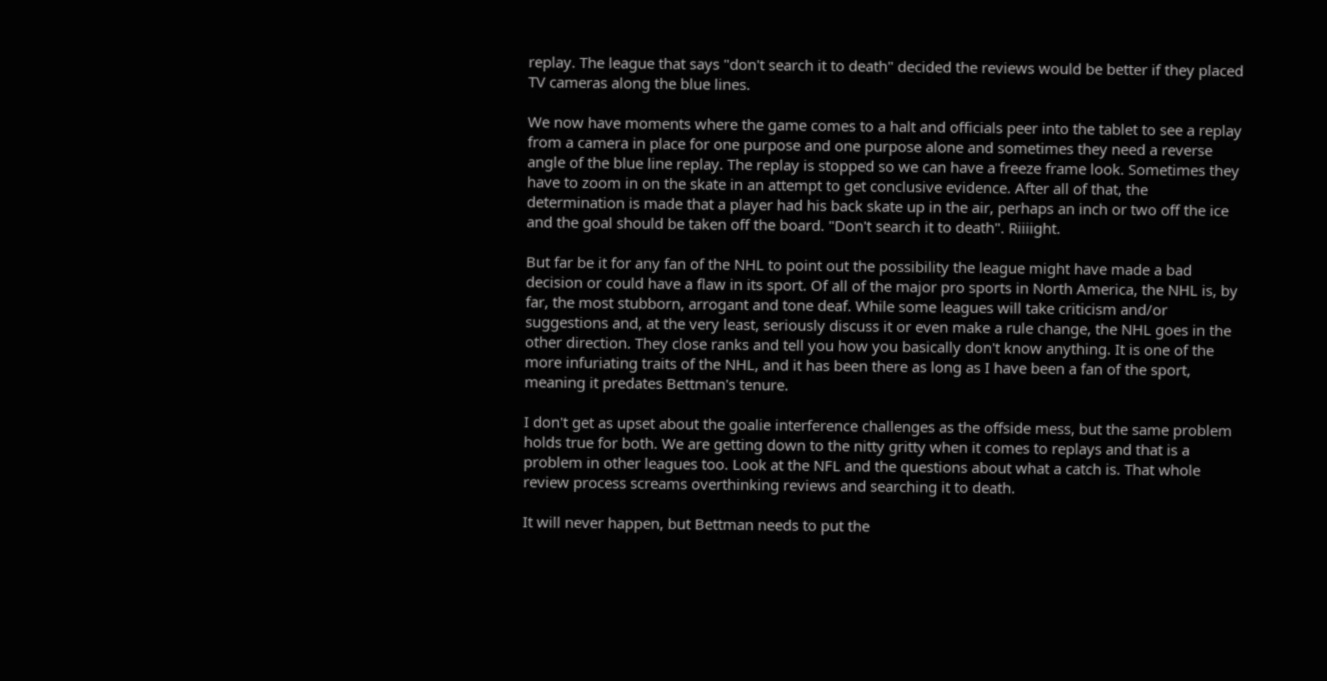replay. The league that says "don't search it to death" decided the reviews would be better if they placed TV cameras along the blue lines.

We now have moments where the game comes to a halt and officials peer into the tablet to see a replay from a camera in place for one purpose and one purpose alone and sometimes they need a reverse angle of the blue line replay. The replay is stopped so we can have a freeze frame look. Sometimes they have to zoom in on the skate in an attempt to get conclusive evidence. After all of that, the determination is made that a player had his back skate up in the air, perhaps an inch or two off the ice and the goal should be taken off the board. "Don't search it to death". Riiiight.

But far be it for any fan of the NHL to point out the possibility the league might have made a bad decision or could have a flaw in its sport. Of all of the major pro sports in North America, the NHL is, by far, the most stubborn, arrogant and tone deaf. While some leagues will take criticism and/or suggestions and, at the very least, seriously discuss it or even make a rule change, the NHL goes in the other direction. They close ranks and tell you how you basically don't know anything. It is one of the more infuriating traits of the NHL, and it has been there as long as I have been a fan of the sport, meaning it predates Bettman's tenure.

I don't get as upset about the goalie interference challenges as the offside mess, but the same problem holds true for both. We are getting down to the nitty gritty when it comes to replays and that is a problem in other leagues too. Look at the NFL and the questions about what a catch is. That whole review process screams overthinking reviews and searching it to death.

It will never happen, but Bettman needs to put the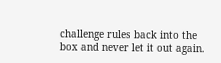challenge rules back into the box and never let it out again.